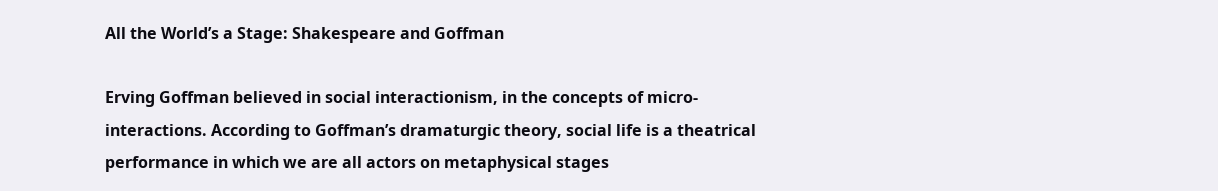All the World’s a Stage: Shakespeare and Goffman

Erving Goffman believed in social interactionism, in the concepts of micro-interactions. According to Goffman’s dramaturgic theory, social life is a theatrical performance in which we are all actors on metaphysical stages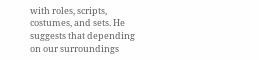with roles, scripts, costumes, and sets. He suggests that depending on our surroundings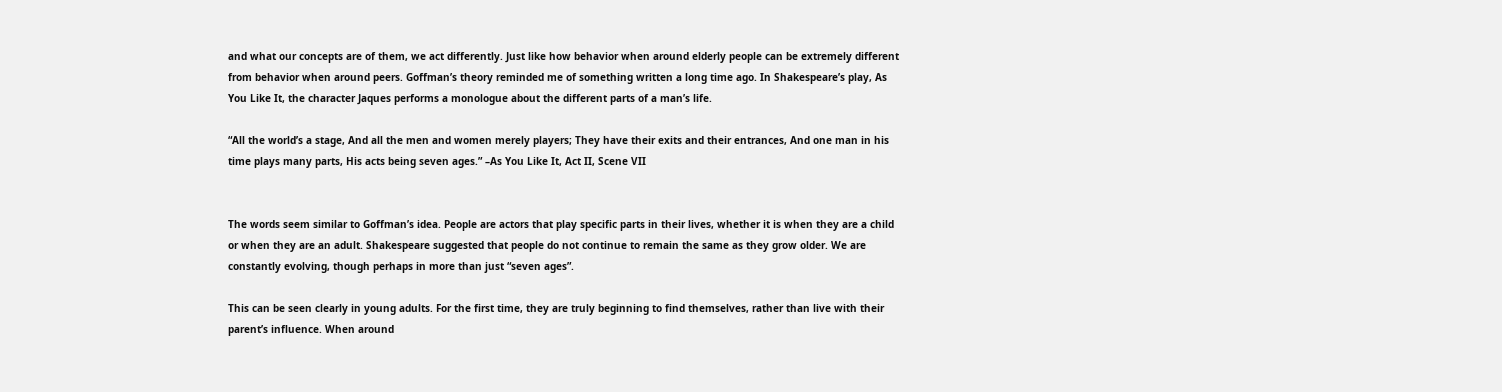and what our concepts are of them, we act differently. Just like how behavior when around elderly people can be extremely different from behavior when around peers. Goffman’s theory reminded me of something written a long time ago. In Shakespeare’s play, As You Like It, the character Jaques performs a monologue about the different parts of a man’s life.

“All the world’s a stage, And all the men and women merely players; They have their exits and their entrances, And one man in his time plays many parts, His acts being seven ages.” –As You Like It, Act II, Scene VII


The words seem similar to Goffman’s idea. People are actors that play specific parts in their lives, whether it is when they are a child or when they are an adult. Shakespeare suggested that people do not continue to remain the same as they grow older. We are constantly evolving, though perhaps in more than just “seven ages”.

This can be seen clearly in young adults. For the first time, they are truly beginning to find themselves, rather than live with their parent’s influence. When around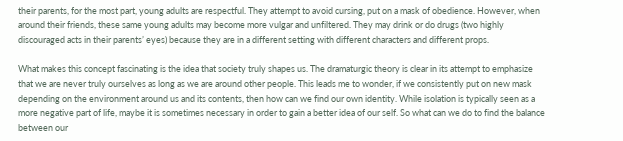their parents, for the most part, young adults are respectful. They attempt to avoid cursing, put on a mask of obedience. However, when around their friends, these same young adults may become more vulgar and unfiltered. They may drink or do drugs (two highly discouraged acts in their parents’ eyes) because they are in a different setting with different characters and different props.

What makes this concept fascinating is the idea that society truly shapes us. The dramaturgic theory is clear in its attempt to emphasize that we are never truly ourselves as long as we are around other people. This leads me to wonder, if we consistently put on new mask depending on the environment around us and its contents, then how can we find our own identity. While isolation is typically seen as a more negative part of life, maybe it is sometimes necessary in order to gain a better idea of our self. So what can we do to find the balance between our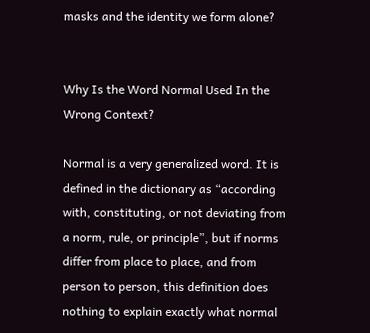masks and the identity we form alone?


Why Is the Word Normal Used In the Wrong Context?

Normal is a very generalized word. It is defined in the dictionary as “according with, constituting, or not deviating from a norm, rule, or principle”, but if norms differ from place to place, and from person to person, this definition does nothing to explain exactly what normal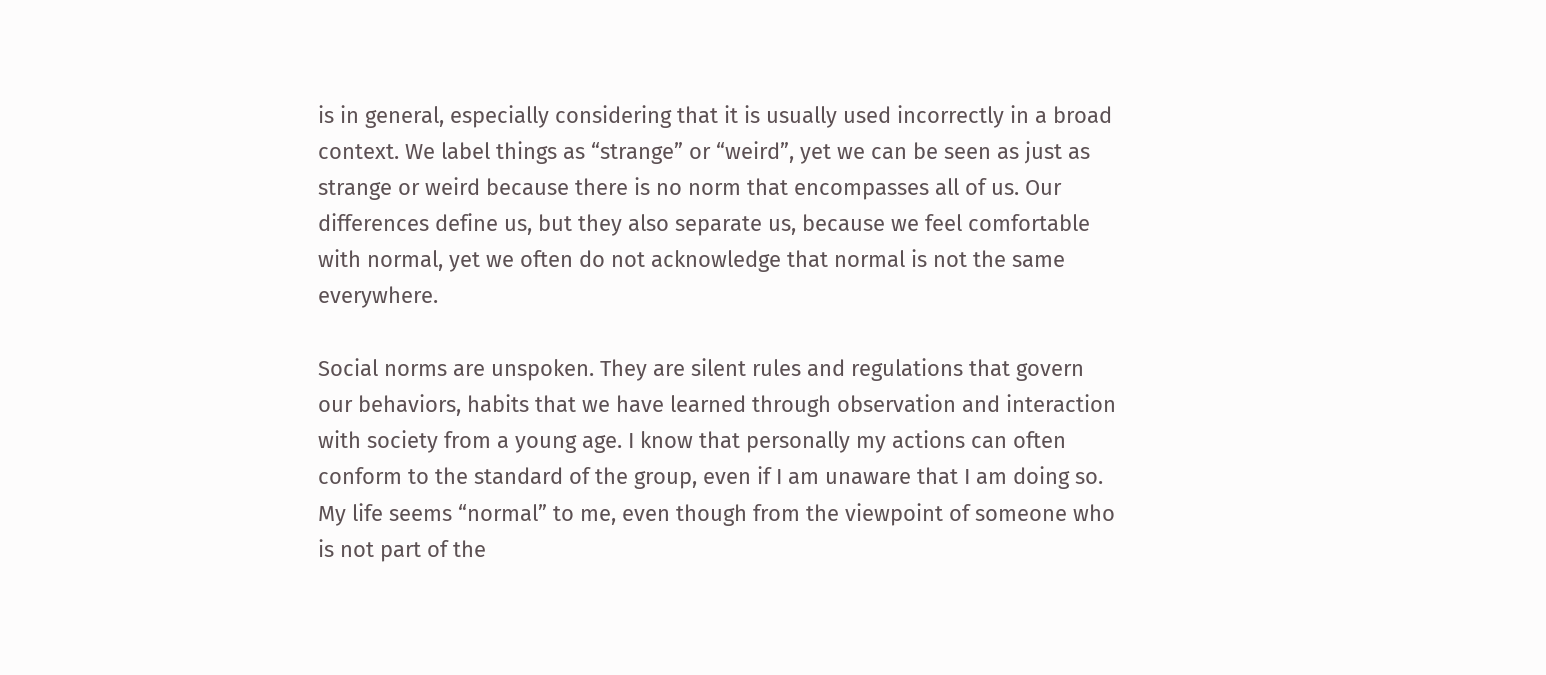is in general, especially considering that it is usually used incorrectly in a broad context. We label things as “strange” or “weird”, yet we can be seen as just as strange or weird because there is no norm that encompasses all of us. Our differences define us, but they also separate us, because we feel comfortable with normal, yet we often do not acknowledge that normal is not the same everywhere.

Social norms are unspoken. They are silent rules and regulations that govern our behaviors, habits that we have learned through observation and interaction with society from a young age. I know that personally my actions can often conform to the standard of the group, even if I am unaware that I am doing so. My life seems “normal” to me, even though from the viewpoint of someone who is not part of the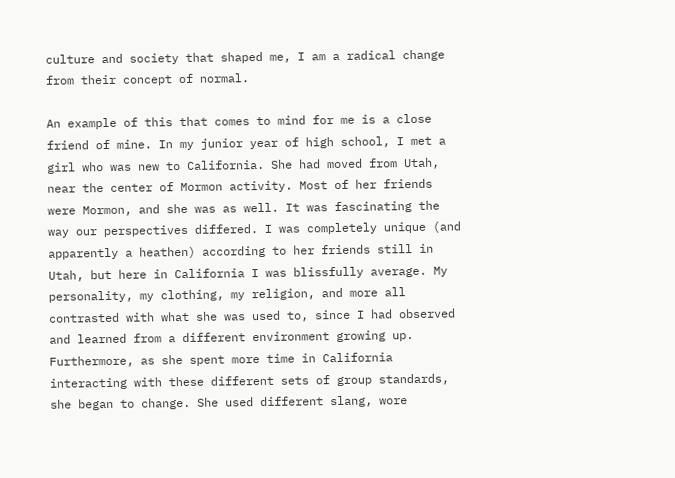culture and society that shaped me, I am a radical change from their concept of normal.

An example of this that comes to mind for me is a close friend of mine. In my junior year of high school, I met a girl who was new to California. She had moved from Utah, near the center of Mormon activity. Most of her friends were Mormon, and she was as well. It was fascinating the way our perspectives differed. I was completely unique (and apparently a heathen) according to her friends still in Utah, but here in California I was blissfully average. My personality, my clothing, my religion, and more all contrasted with what she was used to, since I had observed and learned from a different environment growing up. Furthermore, as she spent more time in California interacting with these different sets of group standards, she began to change. She used different slang, wore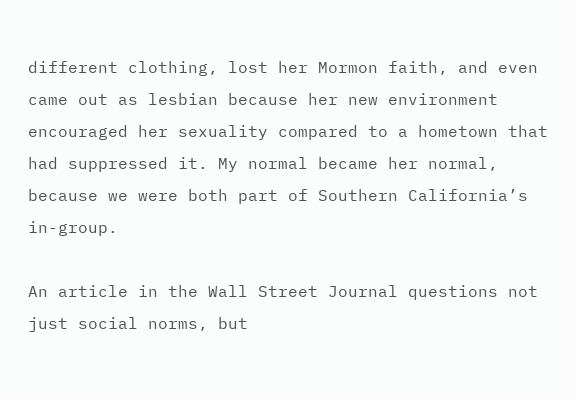different clothing, lost her Mormon faith, and even came out as lesbian because her new environment encouraged her sexuality compared to a hometown that had suppressed it. My normal became her normal, because we were both part of Southern California’s in-group.

An article in the Wall Street Journal questions not just social norms, but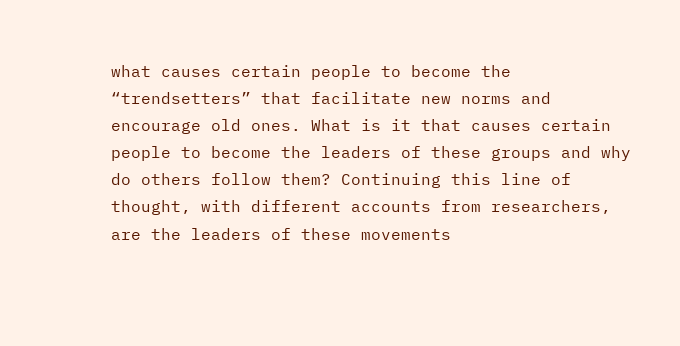what causes certain people to become the “trendsetters” that facilitate new norms and encourage old ones. What is it that causes certain people to become the leaders of these groups and why do others follow them? Continuing this line of thought, with different accounts from researchers, are the leaders of these movements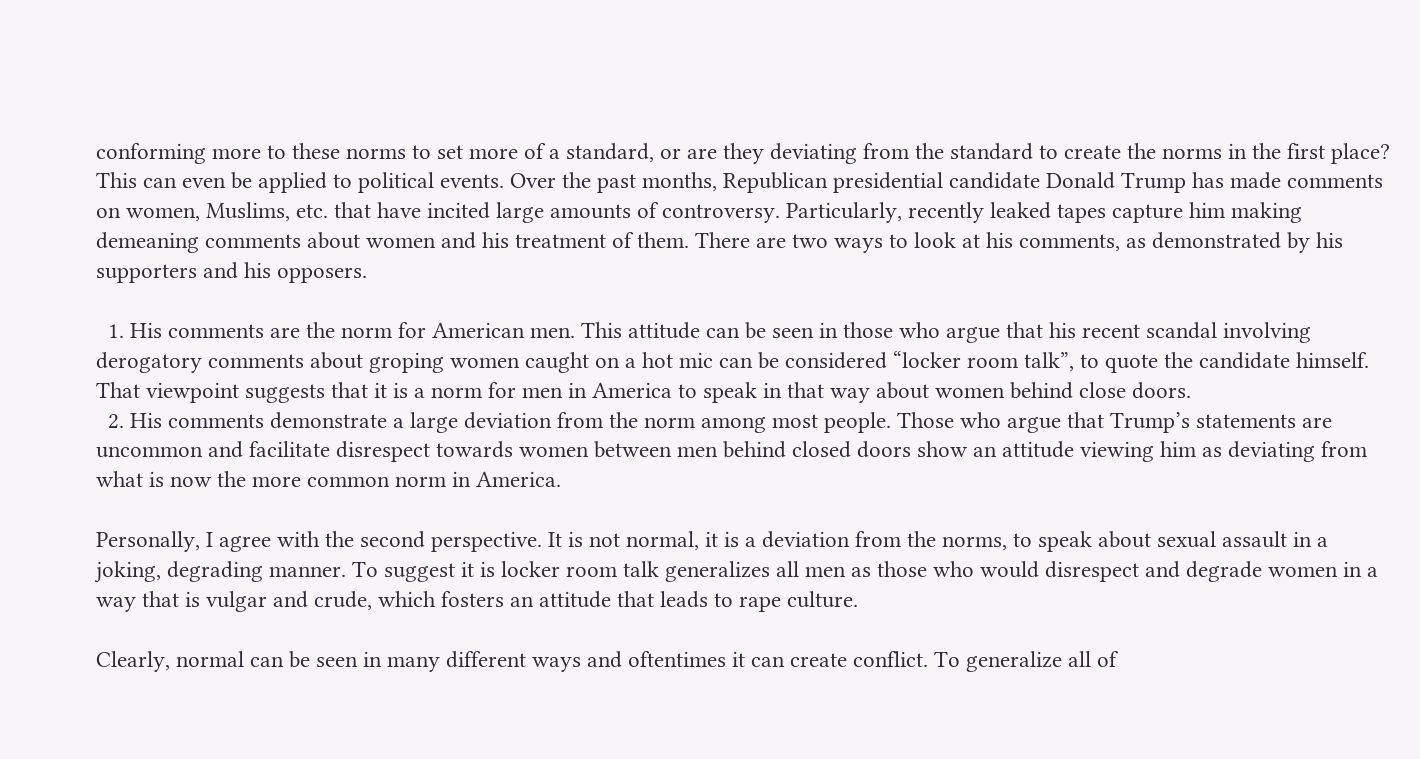conforming more to these norms to set more of a standard, or are they deviating from the standard to create the norms in the first place? This can even be applied to political events. Over the past months, Republican presidential candidate Donald Trump has made comments on women, Muslims, etc. that have incited large amounts of controversy. Particularly, recently leaked tapes capture him making demeaning comments about women and his treatment of them. There are two ways to look at his comments, as demonstrated by his supporters and his opposers.

  1. His comments are the norm for American men. This attitude can be seen in those who argue that his recent scandal involving derogatory comments about groping women caught on a hot mic can be considered “locker room talk”, to quote the candidate himself. That viewpoint suggests that it is a norm for men in America to speak in that way about women behind close doors.
  2. His comments demonstrate a large deviation from the norm among most people. Those who argue that Trump’s statements are uncommon and facilitate disrespect towards women between men behind closed doors show an attitude viewing him as deviating from what is now the more common norm in America.

Personally, I agree with the second perspective. It is not normal, it is a deviation from the norms, to speak about sexual assault in a joking, degrading manner. To suggest it is locker room talk generalizes all men as those who would disrespect and degrade women in a way that is vulgar and crude, which fosters an attitude that leads to rape culture.

Clearly, normal can be seen in many different ways and oftentimes it can create conflict. To generalize all of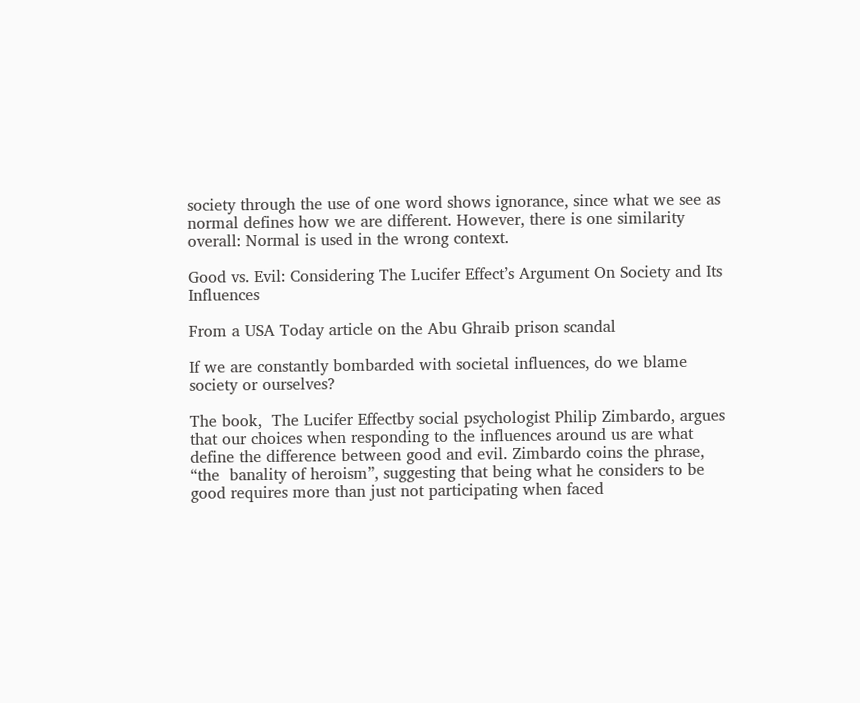society through the use of one word shows ignorance, since what we see as normal defines how we are different. However, there is one similarity overall: Normal is used in the wrong context.

Good vs. Evil: Considering The Lucifer Effect’s Argument On Society and Its Influences

From a USA Today article on the Abu Ghraib prison scandal

If we are constantly bombarded with societal influences, do we blame society or ourselves?

The book,  The Lucifer Effectby social psychologist Philip Zimbardo, argues that our choices when responding to the influences around us are what define the difference between good and evil. Zimbardo coins the phrase, “the  banality of heroism”, suggesting that being what he considers to be good requires more than just not participating when faced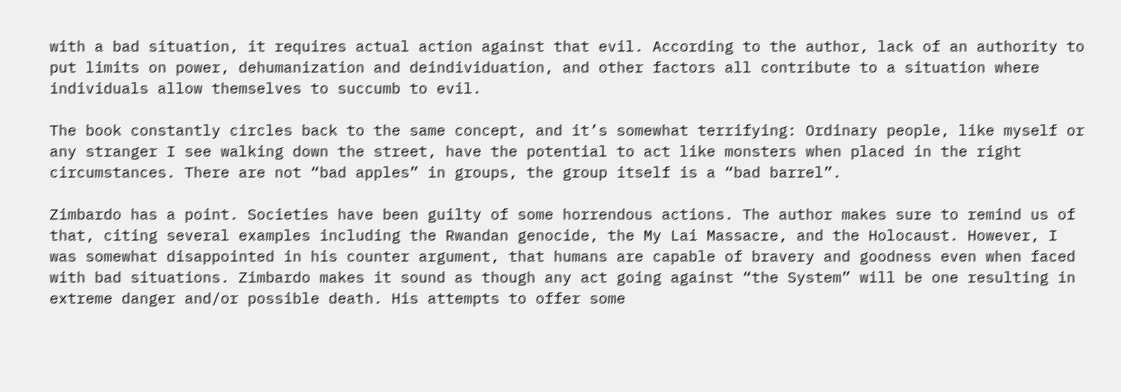with a bad situation, it requires actual action against that evil. According to the author, lack of an authority to put limits on power, dehumanization and deindividuation, and other factors all contribute to a situation where individuals allow themselves to succumb to evil.

The book constantly circles back to the same concept, and it’s somewhat terrifying: Ordinary people, like myself or any stranger I see walking down the street, have the potential to act like monsters when placed in the right circumstances. There are not “bad apples” in groups, the group itself is a “bad barrel”.

Zimbardo has a point. Societies have been guilty of some horrendous actions. The author makes sure to remind us of that, citing several examples including the Rwandan genocide, the My Lai Massacre, and the Holocaust. However, I was somewhat disappointed in his counter argument, that humans are capable of bravery and goodness even when faced with bad situations. Zimbardo makes it sound as though any act going against “the System” will be one resulting in extreme danger and/or possible death. His attempts to offer some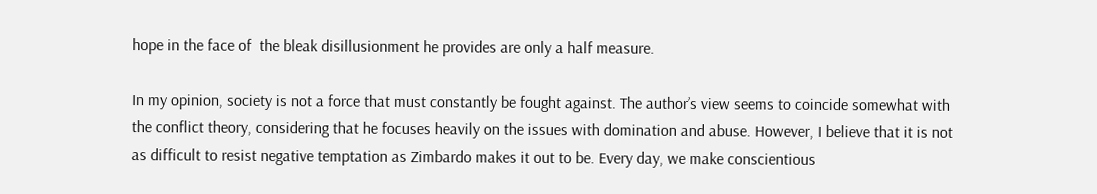hope in the face of  the bleak disillusionment he provides are only a half measure.

In my opinion, society is not a force that must constantly be fought against. The author’s view seems to coincide somewhat with the conflict theory, considering that he focuses heavily on the issues with domination and abuse. However, I believe that it is not as difficult to resist negative temptation as Zimbardo makes it out to be. Every day, we make conscientious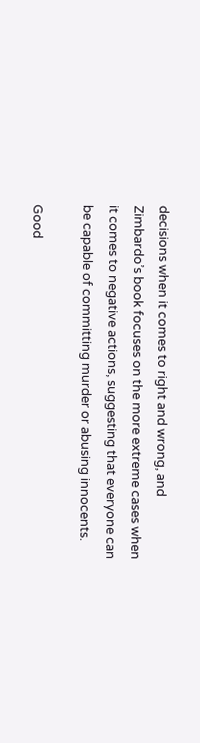decisions when it comes to right and wrong, and Zimbardo’s book focuses on the more extreme cases when it comes to negative actions, suggesting that everyone can be capable of committing murder or abusing innocents.

Good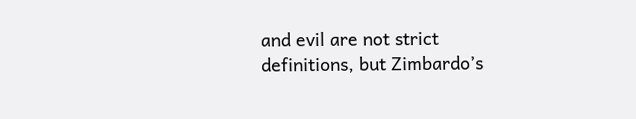and evil are not strict definitions, but Zimbardo’s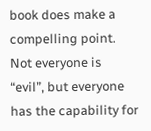book does make a compelling point. Not everyone is “evil”, but everyone has the capability for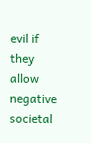evil if they allow negative societal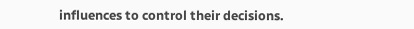influences to control their decisions.